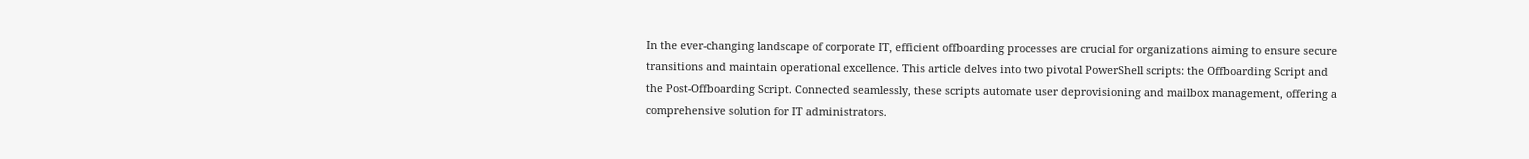In the ever-changing landscape of corporate IT, efficient offboarding processes are crucial for organizations aiming to ensure secure transitions and maintain operational excellence. This article delves into two pivotal PowerShell scripts: the Offboarding Script and the Post-Offboarding Script. Connected seamlessly, these scripts automate user deprovisioning and mailbox management, offering a comprehensive solution for IT administrators.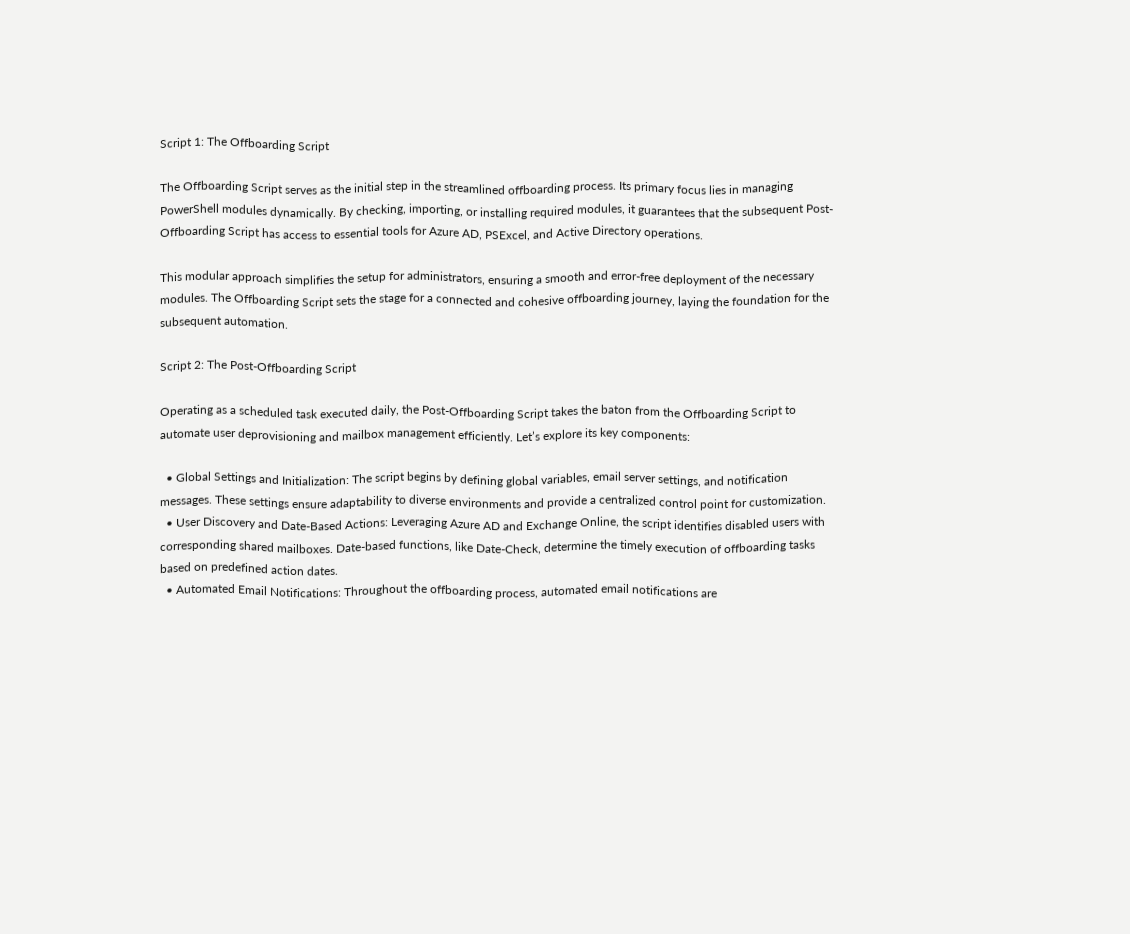Script 1: The Offboarding Script

The Offboarding Script serves as the initial step in the streamlined offboarding process. Its primary focus lies in managing PowerShell modules dynamically. By checking, importing, or installing required modules, it guarantees that the subsequent Post-Offboarding Script has access to essential tools for Azure AD, PSExcel, and Active Directory operations.

This modular approach simplifies the setup for administrators, ensuring a smooth and error-free deployment of the necessary modules. The Offboarding Script sets the stage for a connected and cohesive offboarding journey, laying the foundation for the subsequent automation.

Script 2: The Post-Offboarding Script

Operating as a scheduled task executed daily, the Post-Offboarding Script takes the baton from the Offboarding Script to automate user deprovisioning and mailbox management efficiently. Let’s explore its key components:

  • Global Settings and Initialization: The script begins by defining global variables, email server settings, and notification messages. These settings ensure adaptability to diverse environments and provide a centralized control point for customization.
  • User Discovery and Date-Based Actions: Leveraging Azure AD and Exchange Online, the script identifies disabled users with corresponding shared mailboxes. Date-based functions, like Date-Check, determine the timely execution of offboarding tasks based on predefined action dates.
  • Automated Email Notifications: Throughout the offboarding process, automated email notifications are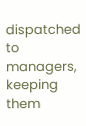dispatched to managers, keeping them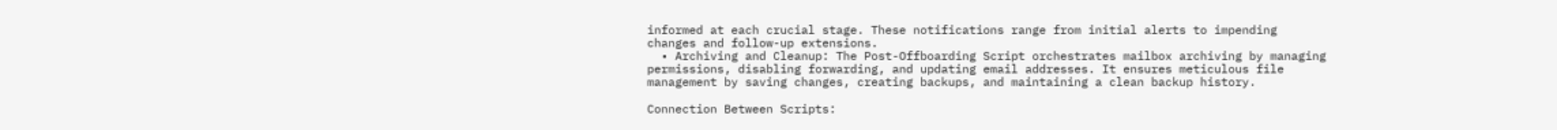informed at each crucial stage. These notifications range from initial alerts to impending changes and follow-up extensions.
  • Archiving and Cleanup: The Post-Offboarding Script orchestrates mailbox archiving by managing permissions, disabling forwarding, and updating email addresses. It ensures meticulous file management by saving changes, creating backups, and maintaining a clean backup history.

Connection Between Scripts: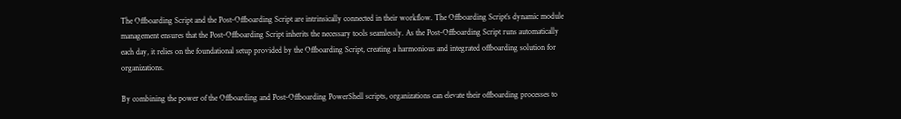The Offboarding Script and the Post-Offboarding Script are intrinsically connected in their workflow. The Offboarding Script’s dynamic module management ensures that the Post-Offboarding Script inherits the necessary tools seamlessly. As the Post-Offboarding Script runs automatically each day, it relies on the foundational setup provided by the Offboarding Script, creating a harmonious and integrated offboarding solution for organizations.

By combining the power of the Offboarding and Post-Offboarding PowerShell scripts, organizations can elevate their offboarding processes to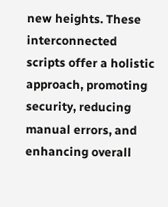new heights. These interconnected scripts offer a holistic approach, promoting security, reducing manual errors, and enhancing overall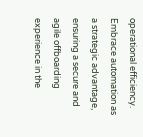operational efficiency. Embrace automation as a strategic advantage, ensuring a secure and agile offboarding experience in the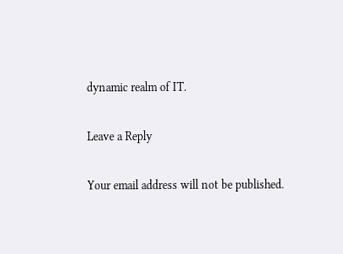dynamic realm of IT.

Leave a Reply

Your email address will not be published.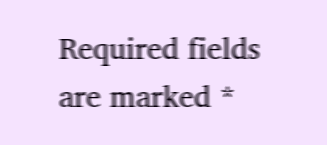Required fields are marked *